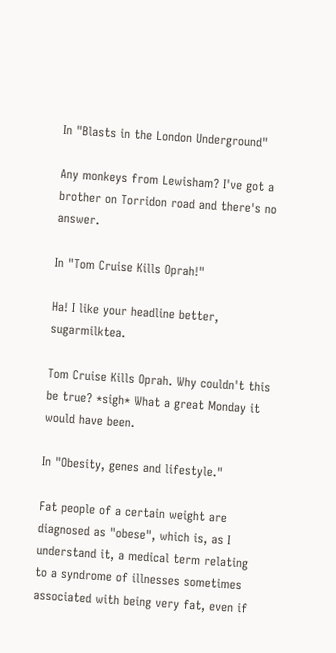In "Blasts in the London Underground"

Any monkeys from Lewisham? I've got a brother on Torridon road and there's no answer.

In "Tom Cruise Kills Oprah!"

Ha! I like your headline better, sugarmilktea.

Tom Cruise Kills Oprah. Why couldn't this be true? *sigh* What a great Monday it would have been.

In "Obesity, genes and lifestyle."

Fat people of a certain weight are diagnosed as "obese", which is, as I understand it, a medical term relating to a syndrome of illnesses sometimes associated with being very fat, even if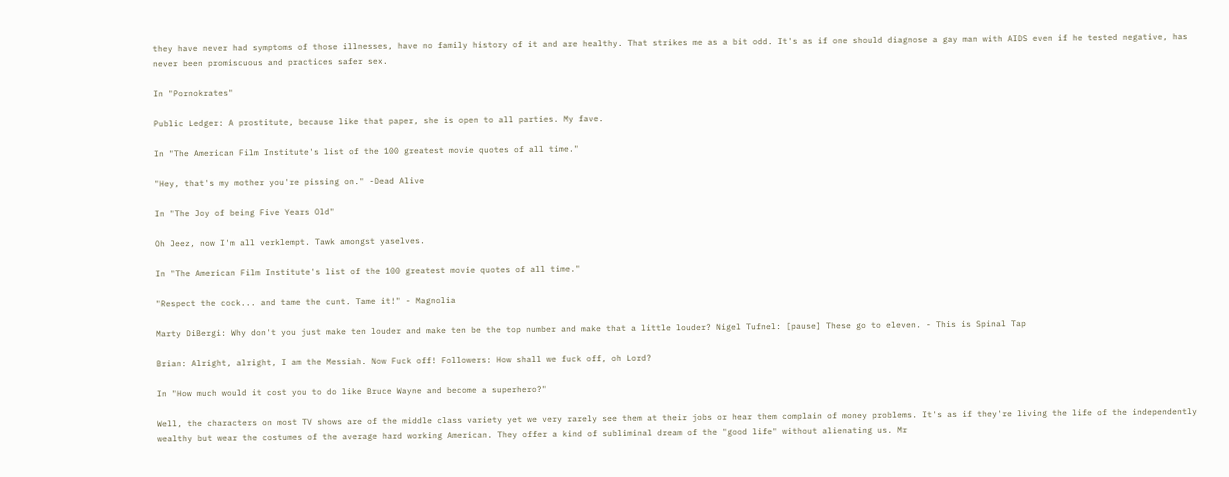they have never had symptoms of those illnesses, have no family history of it and are healthy. That strikes me as a bit odd. It's as if one should diagnose a gay man with AIDS even if he tested negative, has never been promiscuous and practices safer sex.

In "Pornokrates"

Public Ledger: A prostitute, because like that paper, she is open to all parties. My fave.

In "The American Film Institute's list of the 100 greatest movie quotes of all time."

"Hey, that's my mother you're pissing on." -Dead Alive

In "The Joy of being Five Years Old"

Oh Jeez, now I'm all verklempt. Tawk amongst yaselves.

In "The American Film Institute's list of the 100 greatest movie quotes of all time."

"Respect the cock... and tame the cunt. Tame it!" - Magnolia

Marty DiBergi: Why don't you just make ten louder and make ten be the top number and make that a little louder? Nigel Tufnel: [pause] These go to eleven. - This is Spinal Tap

Brian: Alright, alright, I am the Messiah. Now Fuck off! Followers: How shall we fuck off, oh Lord?

In "How much would it cost you to do like Bruce Wayne and become a superhero?"

Well, the characters on most TV shows are of the middle class variety yet we very rarely see them at their jobs or hear them complain of money problems. It's as if they're living the life of the independently wealthy but wear the costumes of the average hard working American. They offer a kind of subliminal dream of the "good life" without alienating us. Mr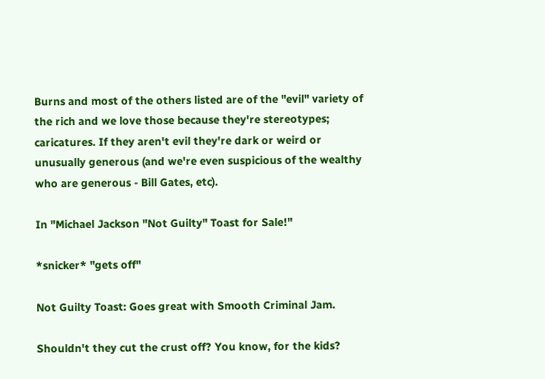Burns and most of the others listed are of the "evil" variety of the rich and we love those because they're stereotypes; caricatures. If they aren't evil they're dark or weird or unusually generous (and we're even suspicious of the wealthy who are generous - Bill Gates, etc).

In "Michael Jackson "Not Guilty" Toast for Sale!"

*snicker* "gets off"

Not Guilty Toast: Goes great with Smooth Criminal Jam.

Shouldn't they cut the crust off? You know, for the kids?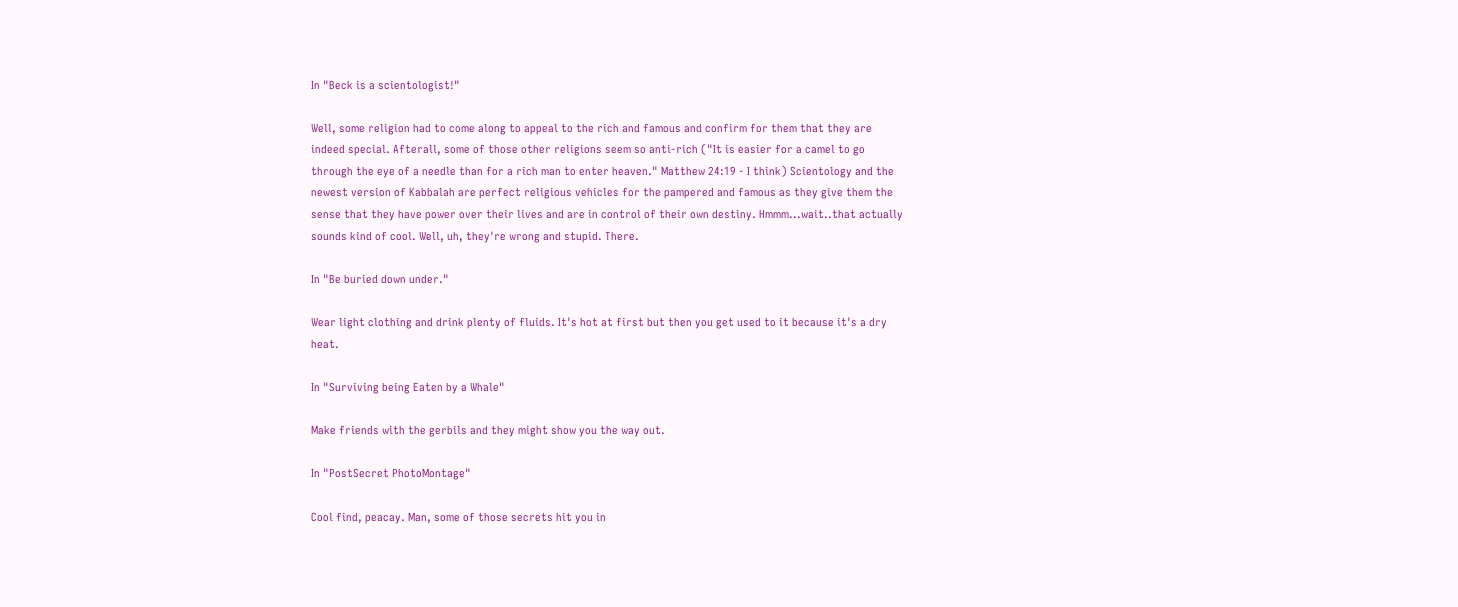In "Beck is a scientologist!"

Well, some religion had to come along to appeal to the rich and famous and confirm for them that they are indeed special. Afterall, some of those other religions seem so anti-rich ("It is easier for a camel to go through the eye of a needle than for a rich man to enter heaven." Matthew 24:19 - I think) Scientology and the newest version of Kabbalah are perfect religious vehicles for the pampered and famous as they give them the sense that they have power over their lives and are in control of their own destiny. Hmmm...wait..that actually sounds kind of cool. Well, uh, they're wrong and stupid. There.

In "Be buried down under."

Wear light clothing and drink plenty of fluids. It's hot at first but then you get used to it because it's a dry heat.

In "Surviving being Eaten by a Whale"

Make friends with the gerbils and they might show you the way out.

In "PostSecret PhotoMontage"

Cool find, peacay. Man, some of those secrets hit you in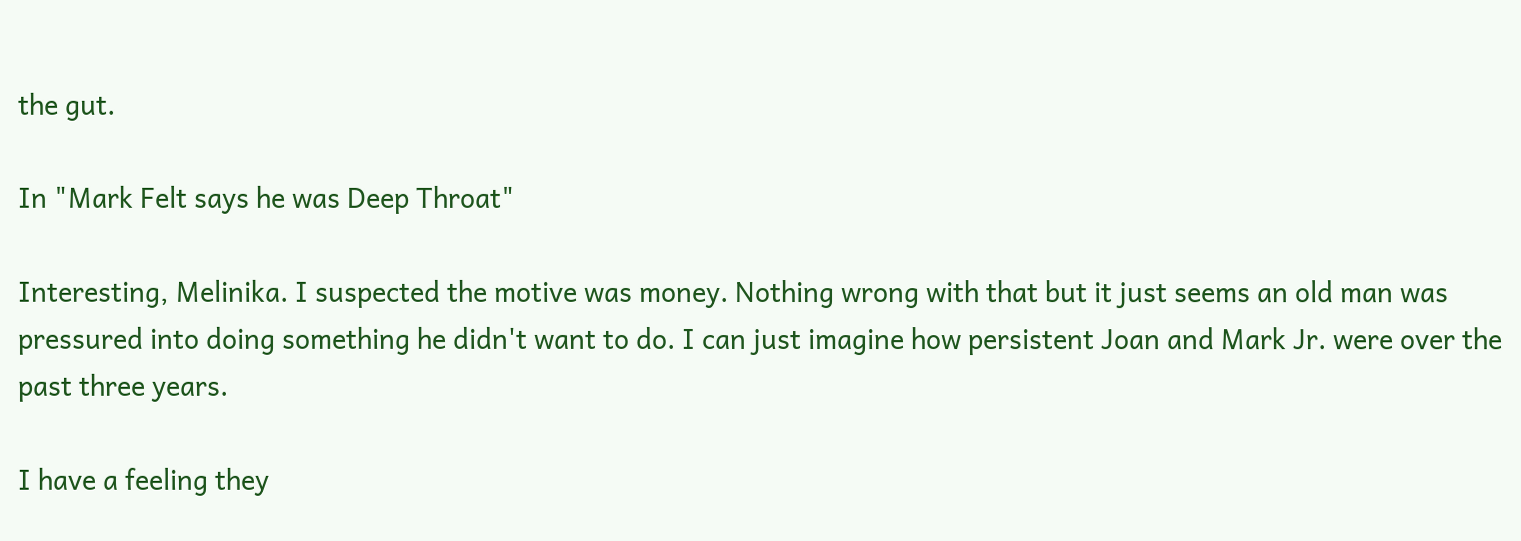the gut.

In "Mark Felt says he was Deep Throat"

Interesting, Melinika. I suspected the motive was money. Nothing wrong with that but it just seems an old man was pressured into doing something he didn't want to do. I can just imagine how persistent Joan and Mark Jr. were over the past three years.

I have a feeling they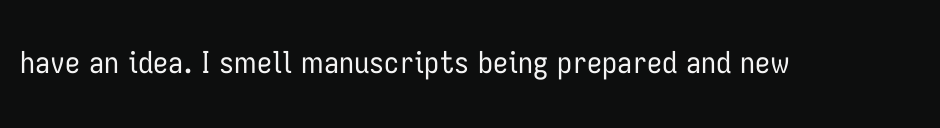have an idea. I smell manuscripts being prepared and new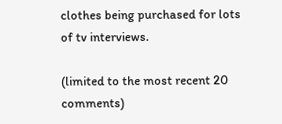clothes being purchased for lots of tv interviews.

(limited to the most recent 20 comments)